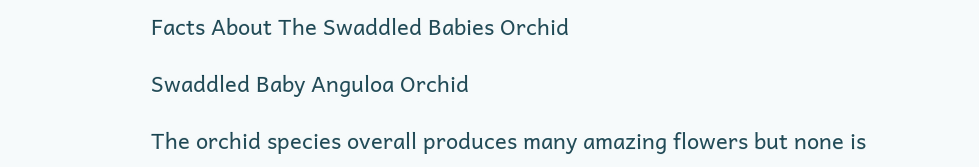Facts About The Swaddled Babies Orchid

Swaddled Baby Anguloa Orchid

The orchid species overall produces many amazing flowers but none is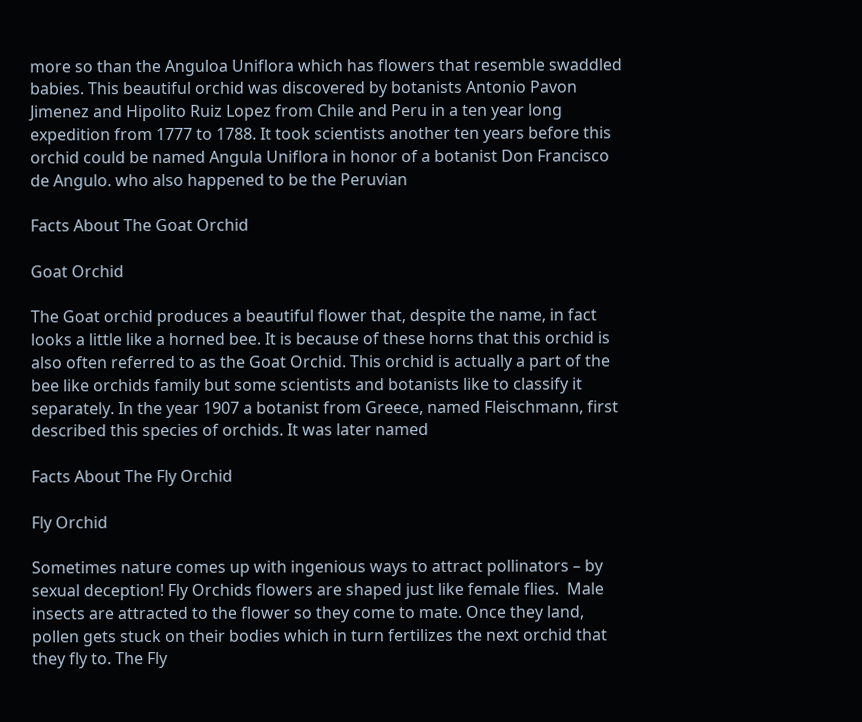more so than the Anguloa Uniflora which has flowers that resemble swaddled babies. This beautiful orchid was discovered by botanists Antonio Pavon Jimenez and Hipolito Ruiz Lopez from Chile and Peru in a ten year long expedition from 1777 to 1788. It took scientists another ten years before this orchid could be named Angula Uniflora in honor of a botanist Don Francisco de Angulo. who also happened to be the Peruvian

Facts About The Goat Orchid

Goat Orchid

The Goat orchid produces a beautiful flower that, despite the name, in fact looks a little like a horned bee. It is because of these horns that this orchid is also often referred to as the Goat Orchid. This orchid is actually a part of the bee like orchids family but some scientists and botanists like to classify it separately. In the year 1907 a botanist from Greece, named Fleischmann, first described this species of orchids. It was later named

Facts About The Fly Orchid

Fly Orchid

Sometimes nature comes up with ingenious ways to attract pollinators – by sexual deception! Fly Orchids flowers are shaped just like female flies.  Male insects are attracted to the flower so they come to mate. Once they land, pollen gets stuck on their bodies which in turn fertilizes the next orchid that they fly to. The Fly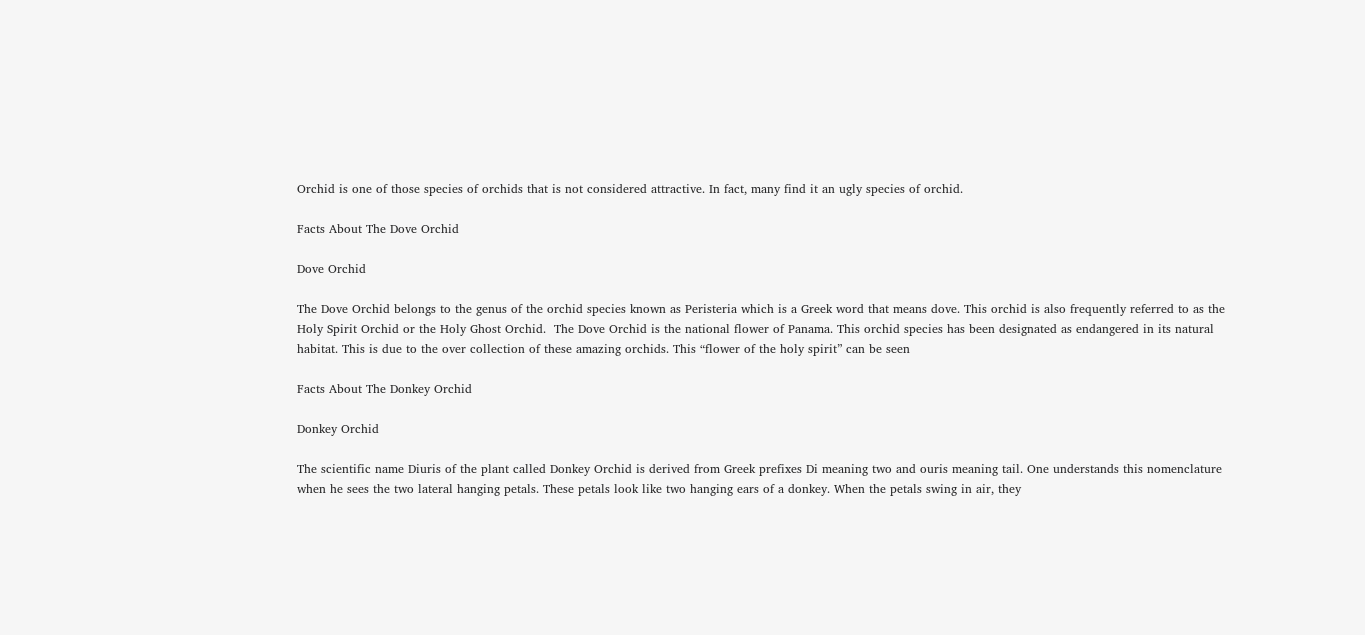Orchid is one of those species of orchids that is not considered attractive. In fact, many find it an ugly species of orchid.

Facts About The Dove Orchid

Dove Orchid

The Dove Orchid belongs to the genus of the orchid species known as Peristeria which is a Greek word that means dove. This orchid is also frequently referred to as the Holy Spirit Orchid or the Holy Ghost Orchid.  The Dove Orchid is the national flower of Panama. This orchid species has been designated as endangered in its natural habitat. This is due to the over collection of these amazing orchids. This “flower of the holy spirit” can be seen

Facts About The Donkey Orchid

Donkey Orchid

The scientific name Diuris of the plant called Donkey Orchid is derived from Greek prefixes Di meaning two and ouris meaning tail. One understands this nomenclature when he sees the two lateral hanging petals. These petals look like two hanging ears of a donkey. When the petals swing in air, they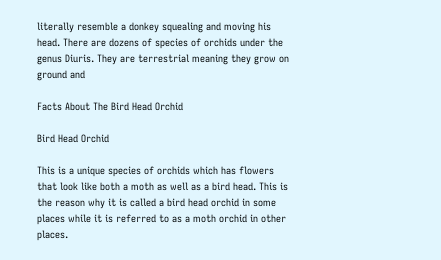literally resemble a donkey squealing and moving his head. There are dozens of species of orchids under the genus Diuris. They are terrestrial meaning they grow on ground and

Facts About The Bird Head Orchid

Bird Head Orchid

This is a unique species of orchids which has flowers that look like both a moth as well as a bird head. This is the reason why it is called a bird head orchid in some places while it is referred to as a moth orchid in other places.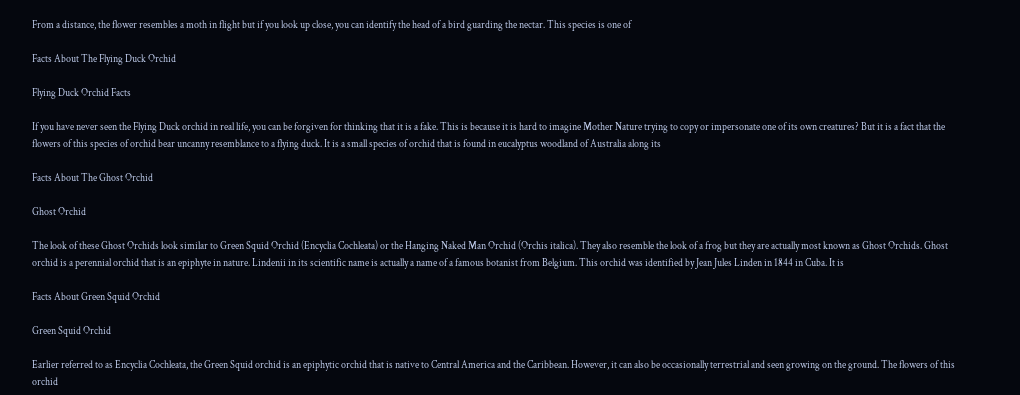From a distance, the flower resembles a moth in flight but if you look up close, you can identify the head of a bird guarding the nectar. This species is one of

Facts About The Flying Duck Orchid

Flying Duck Orchid Facts

If you have never seen the Flying Duck orchid in real life, you can be forgiven for thinking that it is a fake. This is because it is hard to imagine Mother Nature trying to copy or impersonate one of its own creatures? But it is a fact that the flowers of this species of orchid bear uncanny resemblance to a flying duck. It is a small species of orchid that is found in eucalyptus woodland of Australia along its

Facts About The Ghost Orchid

Ghost Orchid

The look of these Ghost Orchids look similar to Green Squid Orchid (Encyclia Cochleata) or the Hanging Naked Man Orchid (Orchis italica). They also resemble the look of a frog but they are actually most known as Ghost Orchids. Ghost orchid is a perennial orchid that is an epiphyte in nature. Lindenii in its scientific name is actually a name of a famous botanist from Belgium. This orchid was identified by Jean Jules Linden in 1844 in Cuba. It is

Facts About Green Squid Orchid

Green Squid Orchid

Earlier referred to as Encyclia Cochleata, the Green Squid orchid is an epiphytic orchid that is native to Central America and the Caribbean. However, it can also be occasionally terrestrial and seen growing on the ground. The flowers of this orchid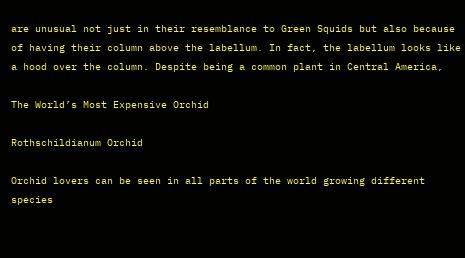are unusual not just in their resemblance to Green Squids but also because of having their column above the labellum. In fact, the labellum looks like a hood over the column. Despite being a common plant in Central America,

The World’s Most Expensive Orchid

Rothschildianum Orchid

Orchid lovers can be seen in all parts of the world growing different species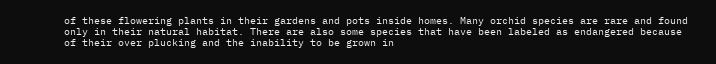of these flowering plants in their gardens and pots inside homes. Many orchid species are rare and found only in their natural habitat. There are also some species that have been labeled as endangered because of their over plucking and the inability to be grown in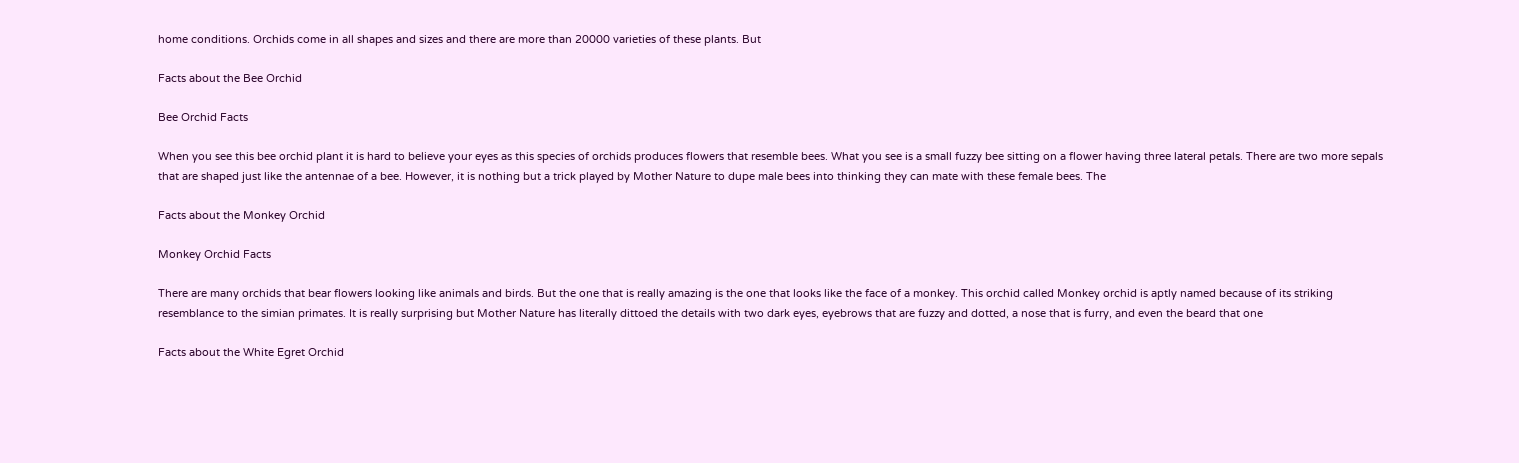home conditions. Orchids come in all shapes and sizes and there are more than 20000 varieties of these plants. But

Facts about the Bee Orchid

Bee Orchid Facts

When you see this bee orchid plant it is hard to believe your eyes as this species of orchids produces flowers that resemble bees. What you see is a small fuzzy bee sitting on a flower having three lateral petals. There are two more sepals that are shaped just like the antennae of a bee. However, it is nothing but a trick played by Mother Nature to dupe male bees into thinking they can mate with these female bees. The

Facts about the Monkey Orchid

Monkey Orchid Facts

There are many orchids that bear flowers looking like animals and birds. But the one that is really amazing is the one that looks like the face of a monkey. This orchid called Monkey orchid is aptly named because of its striking resemblance to the simian primates. It is really surprising but Mother Nature has literally dittoed the details with two dark eyes, eyebrows that are fuzzy and dotted, a nose that is furry, and even the beard that one

Facts about the White Egret Orchid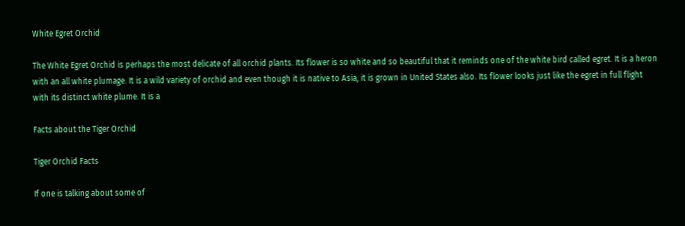White Egret Orchid

The White Egret Orchid is perhaps the most delicate of all orchid plants. Its flower is so white and so beautiful that it reminds one of the white bird called egret. It is a heron with an all white plumage. It is a wild variety of orchid and even though it is native to Asia, it is grown in United States also. Its flower looks just like the egret in full flight with its distinct white plume. It is a

Facts about the Tiger Orchid

Tiger Orchid Facts

If one is talking about some of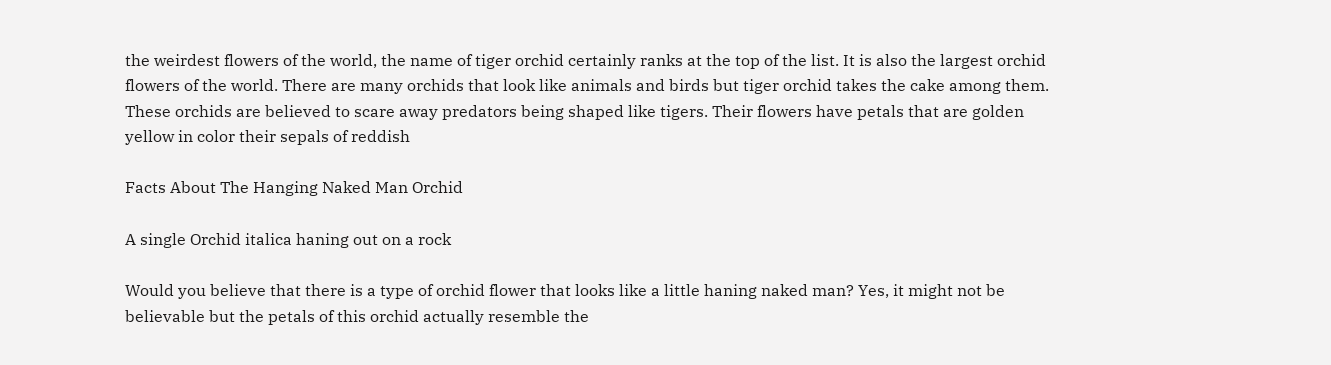the weirdest flowers of the world, the name of tiger orchid certainly ranks at the top of the list. It is also the largest orchid flowers of the world. There are many orchids that look like animals and birds but tiger orchid takes the cake among them. These orchids are believed to scare away predators being shaped like tigers. Their flowers have petals that are golden yellow in color their sepals of reddish

Facts About The Hanging Naked Man Orchid

A single Orchid italica haning out on a rock

Would you believe that there is a type of orchid flower that looks like a little haning naked man? Yes, it might not be believable but the petals of this orchid actually resemble the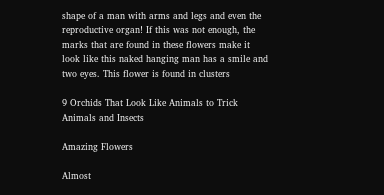shape of a man with arms and legs and even the reproductive organ! If this was not enough, the marks that are found in these flowers make it look like this naked hanging man has a smile and two eyes. This flower is found in clusters

9 Orchids That Look Like Animals to Trick Animals and Insects

Amazing Flowers

Almost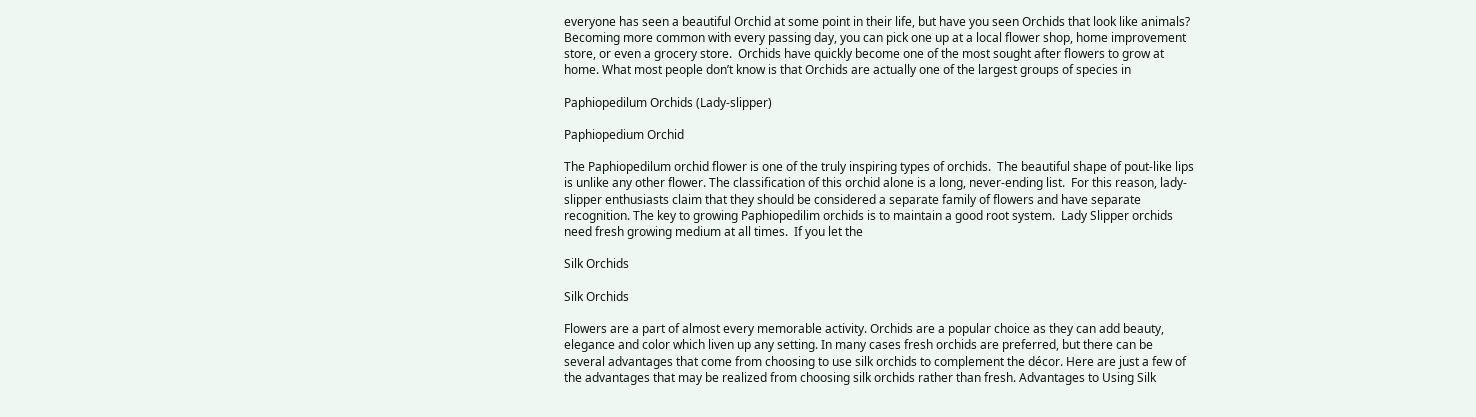everyone has seen a beautiful Orchid at some point in their life, but have you seen Orchids that look like animals? Becoming more common with every passing day, you can pick one up at a local flower shop, home improvement store, or even a grocery store.  Orchids have quickly become one of the most sought after flowers to grow at home. What most people don’t know is that Orchids are actually one of the largest groups of species in

Paphiopedilum Orchids (Lady-slipper)

Paphiopedium Orchid

The Paphiopedilum orchid flower is one of the truly inspiring types of orchids.  The beautiful shape of pout-like lips is unlike any other flower. The classification of this orchid alone is a long, never-ending list.  For this reason, lady-slipper enthusiasts claim that they should be considered a separate family of flowers and have separate recognition. The key to growing Paphiopedilim orchids is to maintain a good root system.  Lady Slipper orchids need fresh growing medium at all times.  If you let the

Silk Orchids

Silk Orchids

Flowers are a part of almost every memorable activity. Orchids are a popular choice as they can add beauty, elegance and color which liven up any setting. In many cases fresh orchids are preferred, but there can be several advantages that come from choosing to use silk orchids to complement the décor. Here are just a few of the advantages that may be realized from choosing silk orchids rather than fresh. Advantages to Using Silk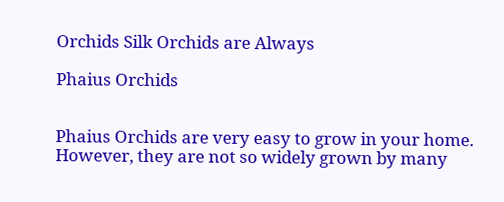Orchids Silk Orchids are Always

Phaius Orchids


Phaius Orchids are very easy to grow in your home.  However, they are not so widely grown by many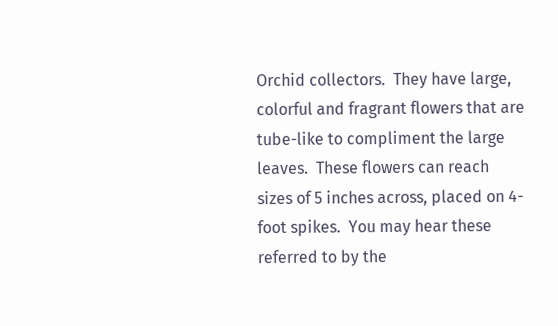Orchid collectors.  They have large, colorful and fragrant flowers that are tube-like to compliment the large leaves.  These flowers can reach sizes of 5 inches across, placed on 4-foot spikes.  You may hear these referred to by the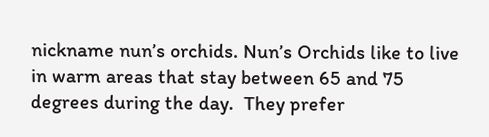nickname nun’s orchids. Nun’s Orchids like to live in warm areas that stay between 65 and 75 degrees during the day.  They prefer